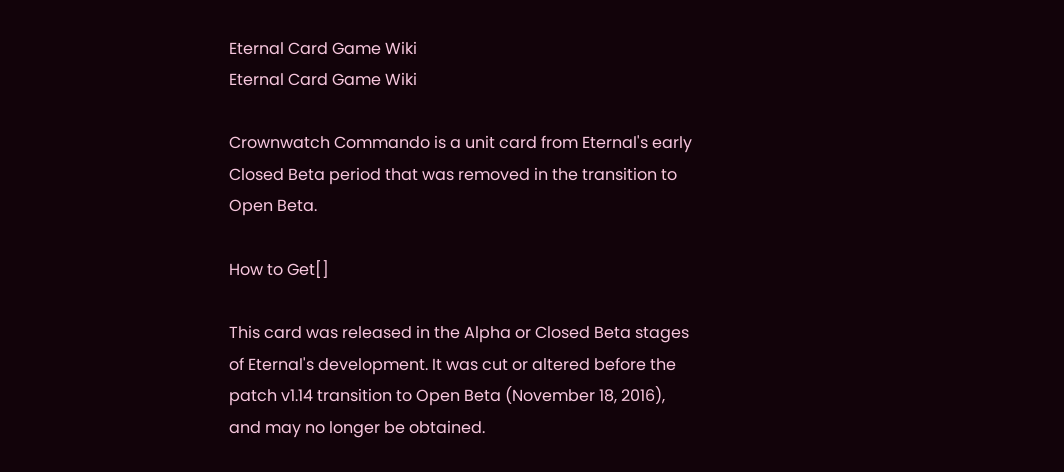Eternal Card Game Wiki
Eternal Card Game Wiki

Crownwatch Commando is a unit card from Eternal's early Closed Beta period that was removed in the transition to Open Beta.

How to Get[]

This card was released in the Alpha or Closed Beta stages of Eternal's development. It was cut or altered before the patch v1.14 transition to Open Beta (November 18, 2016), and may no longer be obtained.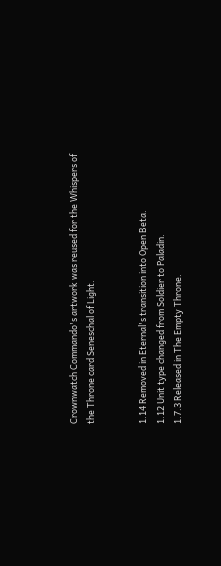Crownwatch Commando's artwork was reused for the Whispers of the Throne card Seneschal of Light.


1.14 Removed in Eternal's transition into Open Beta.
1.12 Unit type changed from Soldier to Paladin.
1.7.3 Released in The Empty Throne.